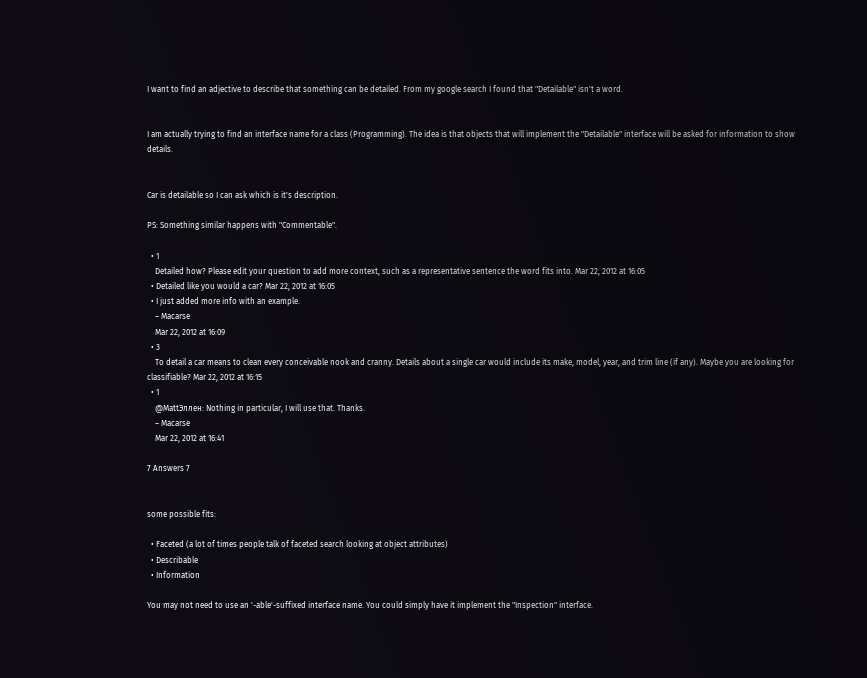I want to find an adjective to describe that something can be detailed. From my google search I found that "Detailable" isn't a word.


I am actually trying to find an interface name for a class (Programming). The idea is that objects that will implement the "Detailable" interface will be asked for information to show details.


Car is detailable so I can ask which is it's description.

PS: Something similar happens with "Commentable".

  • 1
    Detailed how? Please edit your question to add more context, such as a representative sentence the word fits into. Mar 22, 2012 at 16:05
  • Detailed like you would a car? Mar 22, 2012 at 16:05
  • I just added more info with an example.
    – Macarse
    Mar 22, 2012 at 16:09
  • 3
    To detail a car means to clean every conceivable nook and cranny. Details about a single car would include its make, model, year, and trim line (if any). Maybe you are looking for classifiable? Mar 22, 2012 at 16:15
  • 1
    @MattЭллен: Nothing in particular, I will use that. Thanks.
    – Macarse
    Mar 22, 2012 at 16:41

7 Answers 7


some possible fits:

  • Faceted (a lot of times people talk of faceted search looking at object attributes)
  • Describable
  • Information

You may not need to use an '-able'-suffixed interface name. You could simply have it implement the "Inspection" interface.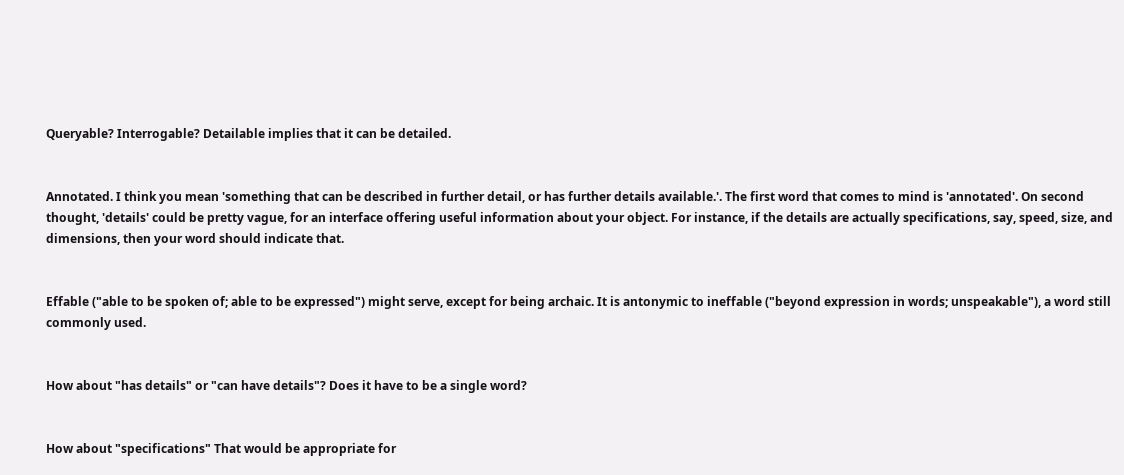Queryable? Interrogable? Detailable implies that it can be detailed.


Annotated. I think you mean 'something that can be described in further detail, or has further details available.'. The first word that comes to mind is 'annotated'. On second thought, 'details' could be pretty vague, for an interface offering useful information about your object. For instance, if the details are actually specifications, say, speed, size, and dimensions, then your word should indicate that.


Effable ("able to be spoken of; able to be expressed") might serve, except for being archaic. It is antonymic to ineffable ("beyond expression in words; unspeakable"), a word still commonly used.


How about "has details" or "can have details"? Does it have to be a single word?


How about "specifications" That would be appropriate for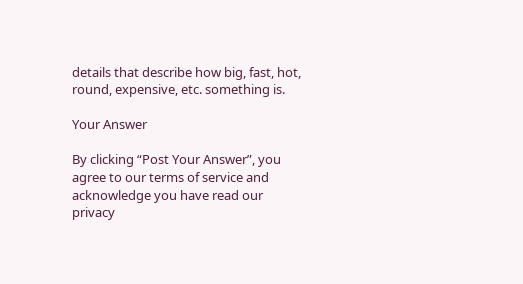details that describe how big, fast, hot, round, expensive, etc. something is.

Your Answer

By clicking “Post Your Answer”, you agree to our terms of service and acknowledge you have read our privacy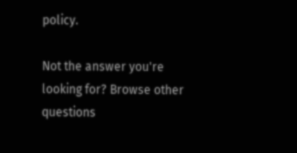policy.

Not the answer you're looking for? Browse other questions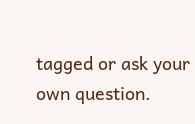tagged or ask your own question.